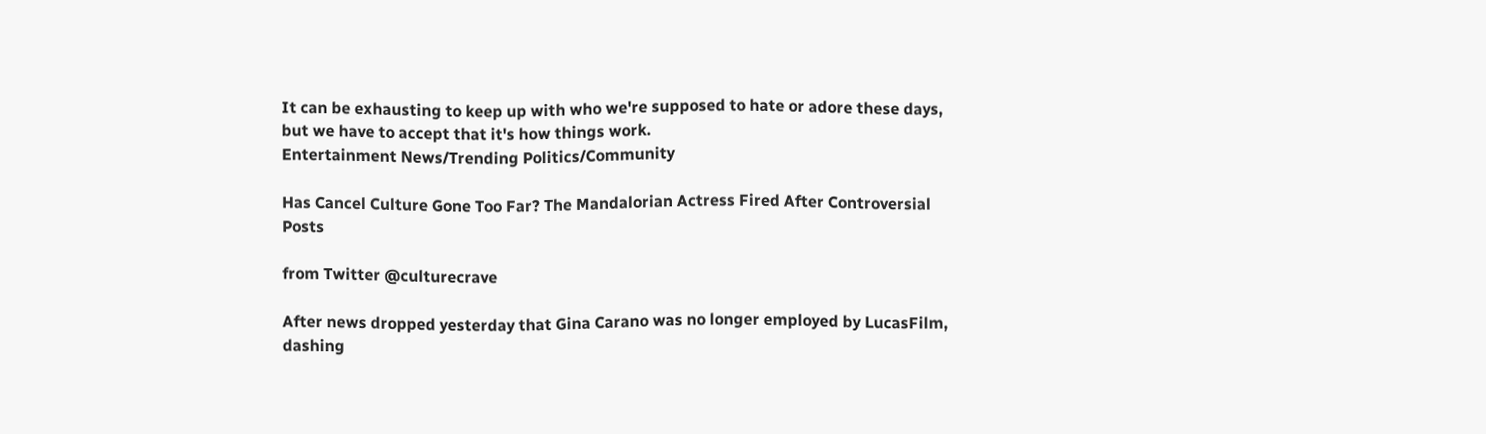It can be exhausting to keep up with who we're supposed to hate or adore these days, but we have to accept that it's how things work.
Entertainment News/Trending Politics/Community

Has Cancel Culture Gone Too Far? The Mandalorian Actress Fired After Controversial Posts

from Twitter @culturecrave

After news dropped yesterday that Gina Carano was no longer employed by LucasFilm, dashing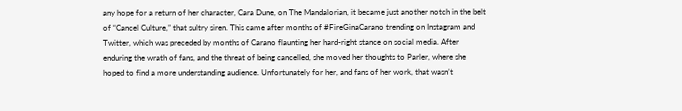any hope for a return of her character, Cara Dune, on The Mandalorian, it became just another notch in the belt of “Cancel Culture,” that sultry siren. This came after months of #FireGinaCarano trending on Instagram and Twitter, which was preceded by months of Carano flaunting her hard-right stance on social media. After enduring the wrath of fans, and the threat of being cancelled, she moved her thoughts to Parler, where she hoped to find a more understanding audience. Unfortunately for her, and fans of her work, that wasn’t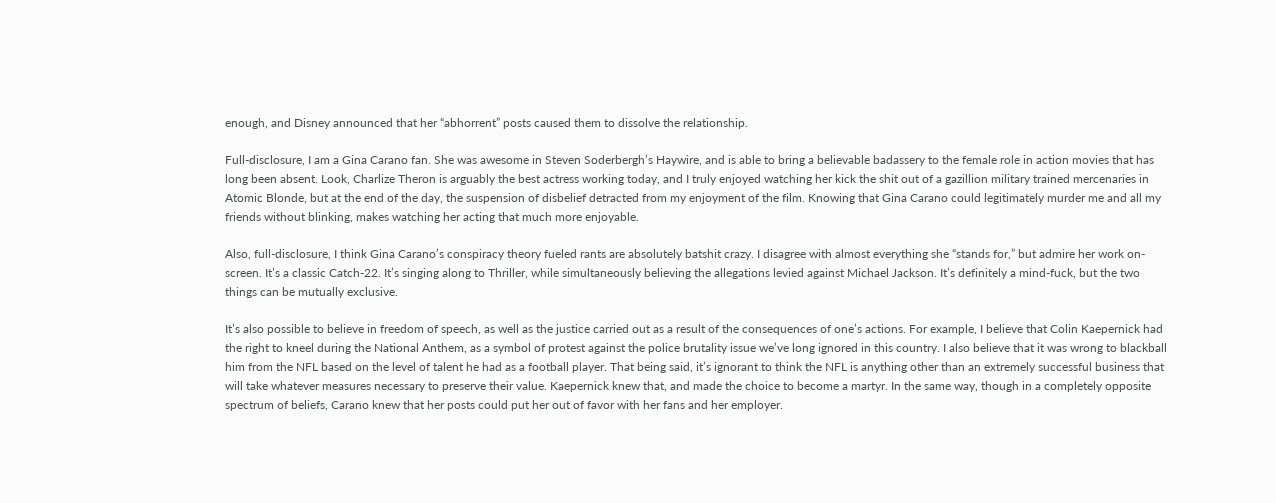enough, and Disney announced that her “abhorrent” posts caused them to dissolve the relationship.

Full-disclosure, I am a Gina Carano fan. She was awesome in Steven Soderbergh’s Haywire, and is able to bring a believable badassery to the female role in action movies that has long been absent. Look, Charlize Theron is arguably the best actress working today, and I truly enjoyed watching her kick the shit out of a gazillion military trained mercenaries in Atomic Blonde, but at the end of the day, the suspension of disbelief detracted from my enjoyment of the film. Knowing that Gina Carano could legitimately murder me and all my friends without blinking, makes watching her acting that much more enjoyable.

Also, full-disclosure, I think Gina Carano’s conspiracy theory fueled rants are absolutely batshit crazy. I disagree with almost everything she “stands for,” but admire her work on-screen. It’s a classic Catch-22. It’s singing along to Thriller, while simultaneously believing the allegations levied against Michael Jackson. It’s definitely a mind-fuck, but the two things can be mutually exclusive.

It’s also possible to believe in freedom of speech, as well as the justice carried out as a result of the consequences of one’s actions. For example, I believe that Colin Kaepernick had the right to kneel during the National Anthem, as a symbol of protest against the police brutality issue we’ve long ignored in this country. I also believe that it was wrong to blackball him from the NFL based on the level of talent he had as a football player. That being said, it’s ignorant to think the NFL is anything other than an extremely successful business that will take whatever measures necessary to preserve their value. Kaepernick knew that, and made the choice to become a martyr. In the same way, though in a completely opposite spectrum of beliefs, Carano knew that her posts could put her out of favor with her fans and her employer.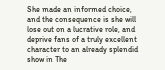She made an informed choice, and the consequence is she will lose out on a lucrative role, and deprive fans of a truly excellent character to an already splendid show in The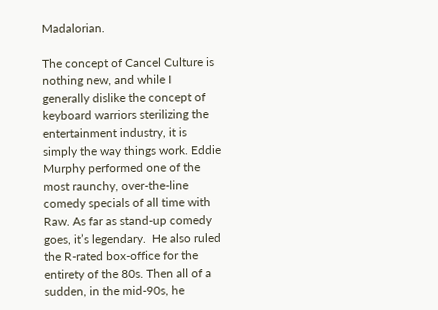Madalorian.

The concept of Cancel Culture is nothing new, and while I generally dislike the concept of keyboard warriors sterilizing the entertainment industry, it is simply the way things work. Eddie Murphy performed one of the most raunchy, over-the-line comedy specials of all time with Raw. As far as stand-up comedy goes, it’s legendary.  He also ruled the R-rated box-office for the entirety of the 80s. Then all of a sudden, in the mid-90s, he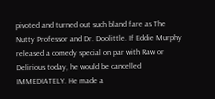pivoted and turned out such bland fare as The Nutty Professor and Dr. Doolittle. If Eddie Murphy released a comedy special on par with Raw or Delirious today, he would be cancelled IMMEDIATELY. He made a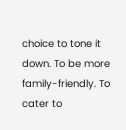choice to tone it down. To be more family-friendly. To cater to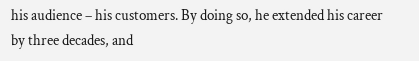his audience – his customers. By doing so, he extended his career by three decades, and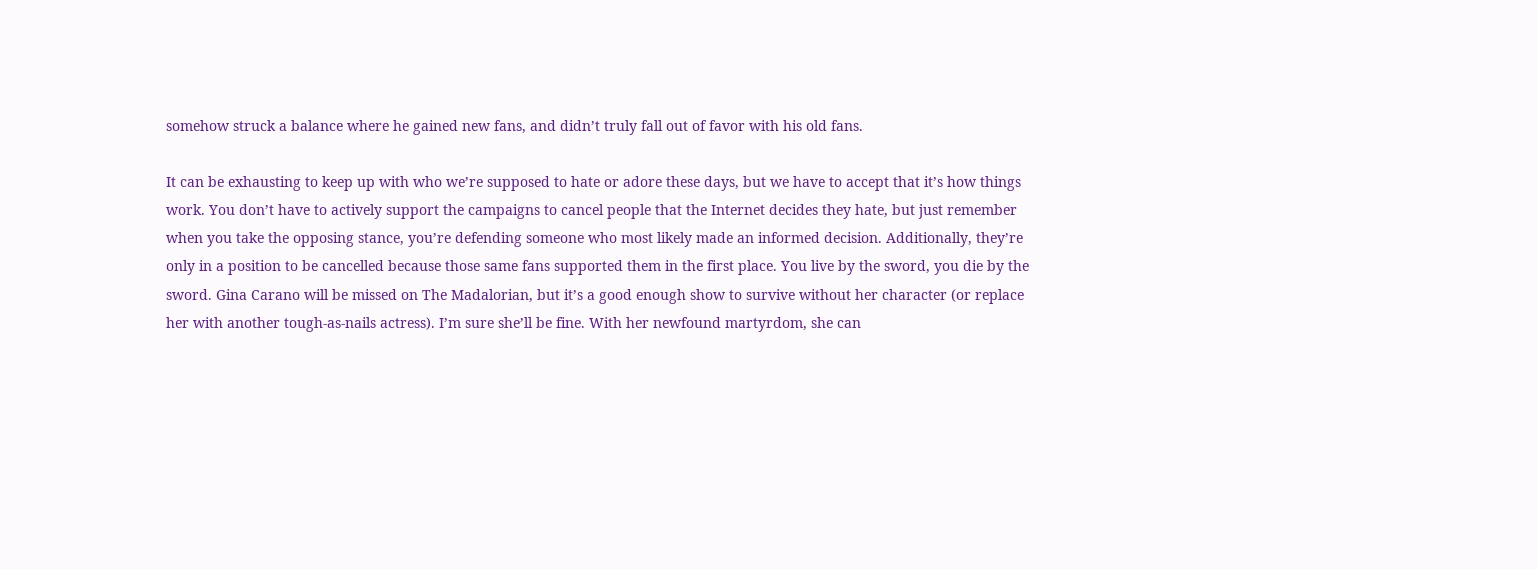somehow struck a balance where he gained new fans, and didn’t truly fall out of favor with his old fans.

It can be exhausting to keep up with who we’re supposed to hate or adore these days, but we have to accept that it’s how things work. You don’t have to actively support the campaigns to cancel people that the Internet decides they hate, but just remember when you take the opposing stance, you’re defending someone who most likely made an informed decision. Additionally, they’re only in a position to be cancelled because those same fans supported them in the first place. You live by the sword, you die by the sword. Gina Carano will be missed on The Madalorian, but it’s a good enough show to survive without her character (or replace her with another tough-as-nails actress). I’m sure she’ll be fine. With her newfound martyrdom, she can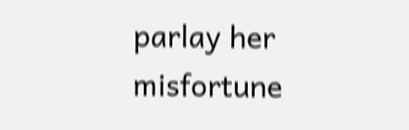parlay her misfortune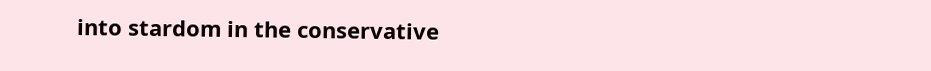into stardom in the conservative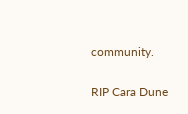community.

RIP Cara Dune